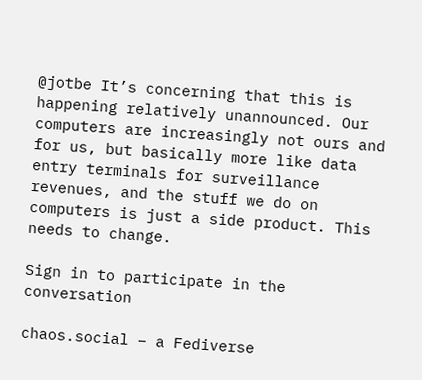@jotbe It’s concerning that this is happening relatively unannounced. Our computers are increasingly not ours and for us, but basically more like data entry terminals for surveillance revenues, and the stuff we do on computers is just a side product. This needs to change.

Sign in to participate in the conversation

chaos.social – a Fediverse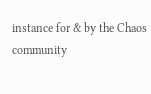instance for & by the Chaos community